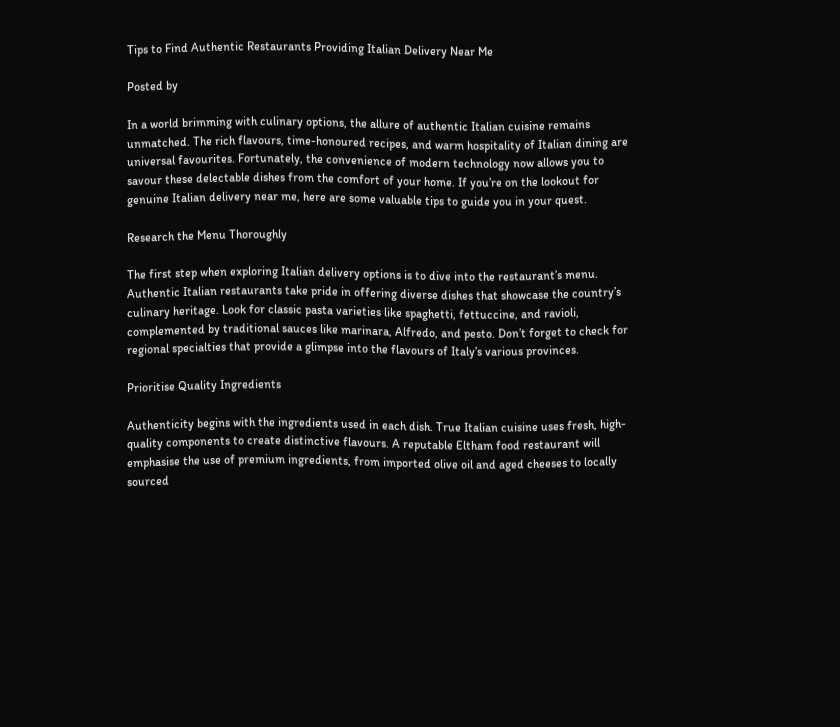Tips to Find Authentic Restaurants Providing Italian Delivery Near Me

Posted by

In a world brimming with culinary options, the allure of authentic Italian cuisine remains unmatched. The rich flavours, time-honoured recipes, and warm hospitality of Italian dining are universal favourites. Fortunately, the convenience of modern technology now allows you to savour these delectable dishes from the comfort of your home. If you’re on the lookout for genuine Italian delivery near me, here are some valuable tips to guide you in your quest.

Research the Menu Thoroughly

The first step when exploring Italian delivery options is to dive into the restaurant’s menu. Authentic Italian restaurants take pride in offering diverse dishes that showcase the country’s culinary heritage. Look for classic pasta varieties like spaghetti, fettuccine, and ravioli, complemented by traditional sauces like marinara, Alfredo, and pesto. Don’t forget to check for regional specialties that provide a glimpse into the flavours of Italy’s various provinces.

Prioritise Quality Ingredients

Authenticity begins with the ingredients used in each dish. True Italian cuisine uses fresh, high-quality components to create distinctive flavours. A reputable Eltham food restaurant will emphasise the use of premium ingredients, from imported olive oil and aged cheeses to locally sourced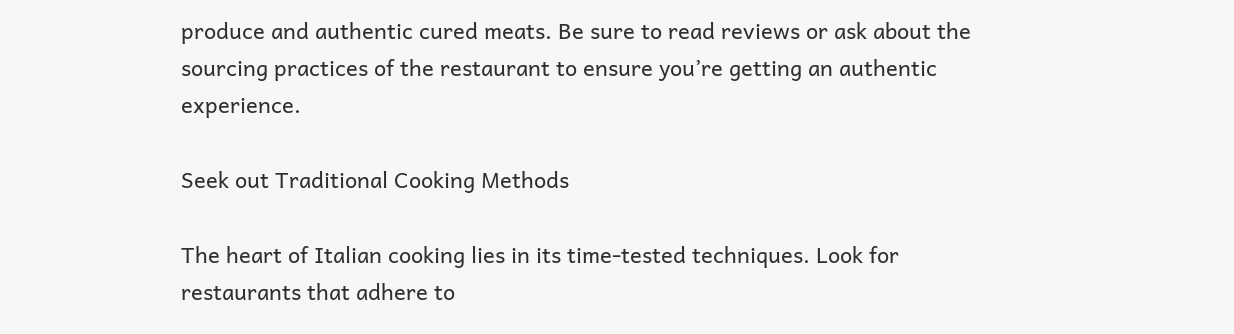produce and authentic cured meats. Be sure to read reviews or ask about the sourcing practices of the restaurant to ensure you’re getting an authentic experience.

Seek out Traditional Cooking Methods

The heart of Italian cooking lies in its time-tested techniques. Look for restaurants that adhere to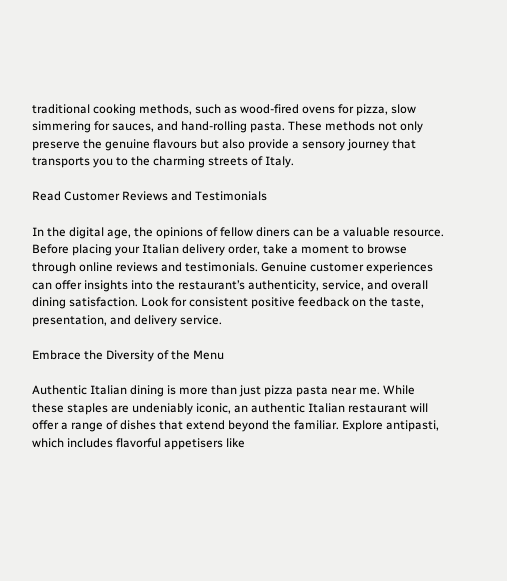traditional cooking methods, such as wood-fired ovens for pizza, slow simmering for sauces, and hand-rolling pasta. These methods not only preserve the genuine flavours but also provide a sensory journey that transports you to the charming streets of Italy.

Read Customer Reviews and Testimonials

In the digital age, the opinions of fellow diners can be a valuable resource. Before placing your Italian delivery order, take a moment to browse through online reviews and testimonials. Genuine customer experiences can offer insights into the restaurant’s authenticity, service, and overall dining satisfaction. Look for consistent positive feedback on the taste, presentation, and delivery service.

Embrace the Diversity of the Menu

Authentic Italian dining is more than just pizza pasta near me. While these staples are undeniably iconic, an authentic Italian restaurant will offer a range of dishes that extend beyond the familiar. Explore antipasti, which includes flavorful appetisers like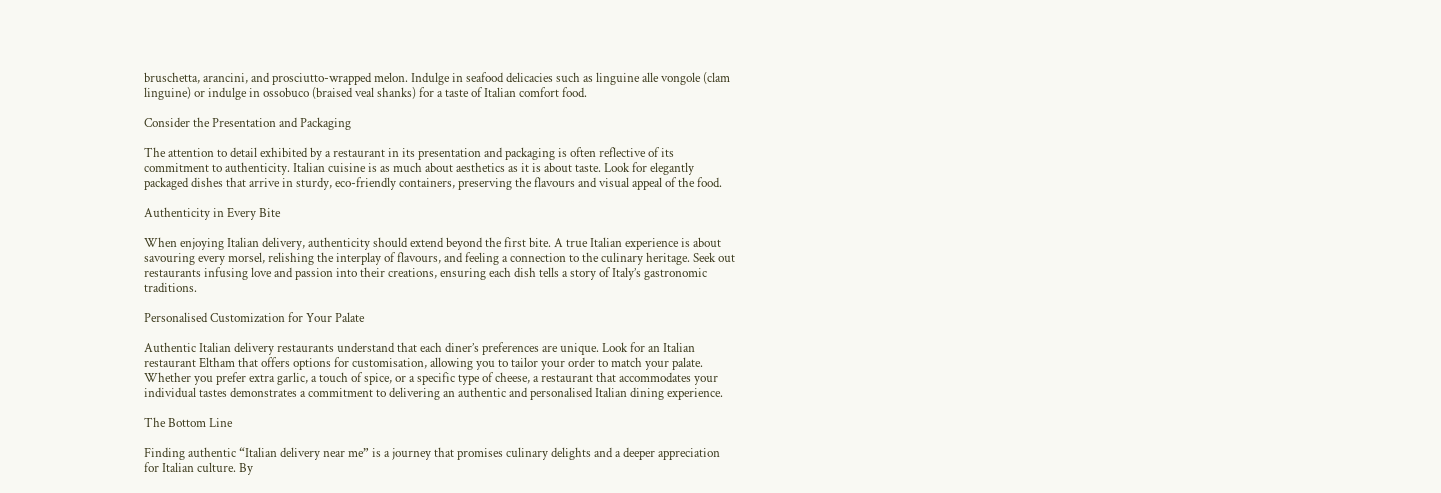bruschetta, arancini, and prosciutto-wrapped melon. Indulge in seafood delicacies such as linguine alle vongole (clam linguine) or indulge in ossobuco (braised veal shanks) for a taste of Italian comfort food.

Consider the Presentation and Packaging

The attention to detail exhibited by a restaurant in its presentation and packaging is often reflective of its commitment to authenticity. Italian cuisine is as much about aesthetics as it is about taste. Look for elegantly packaged dishes that arrive in sturdy, eco-friendly containers, preserving the flavours and visual appeal of the food.

Authenticity in Every Bite

When enjoying Italian delivery, authenticity should extend beyond the first bite. A true Italian experience is about savouring every morsel, relishing the interplay of flavours, and feeling a connection to the culinary heritage. Seek out restaurants infusing love and passion into their creations, ensuring each dish tells a story of Italy’s gastronomic traditions.

Personalised Customization for Your Palate

Authentic Italian delivery restaurants understand that each diner’s preferences are unique. Look for an Italian restaurant Eltham that offers options for customisation, allowing you to tailor your order to match your palate. Whether you prefer extra garlic, a touch of spice, or a specific type of cheese, a restaurant that accommodates your individual tastes demonstrates a commitment to delivering an authentic and personalised Italian dining experience.

The Bottom Line

Finding authentic “Italian delivery near me” is a journey that promises culinary delights and a deeper appreciation for Italian culture. By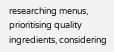researching menus, prioritising quality ingredients, considering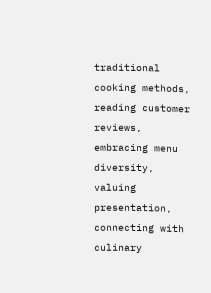traditional cooking methods, reading customer reviews, embracing menu diversity, valuing presentation, connecting with culinary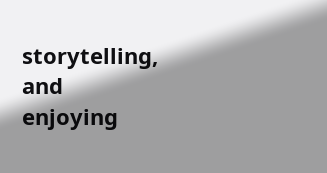storytelling, and enjoying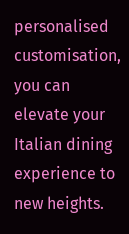personalised customisation, you can elevate your Italian dining experience to new heights.